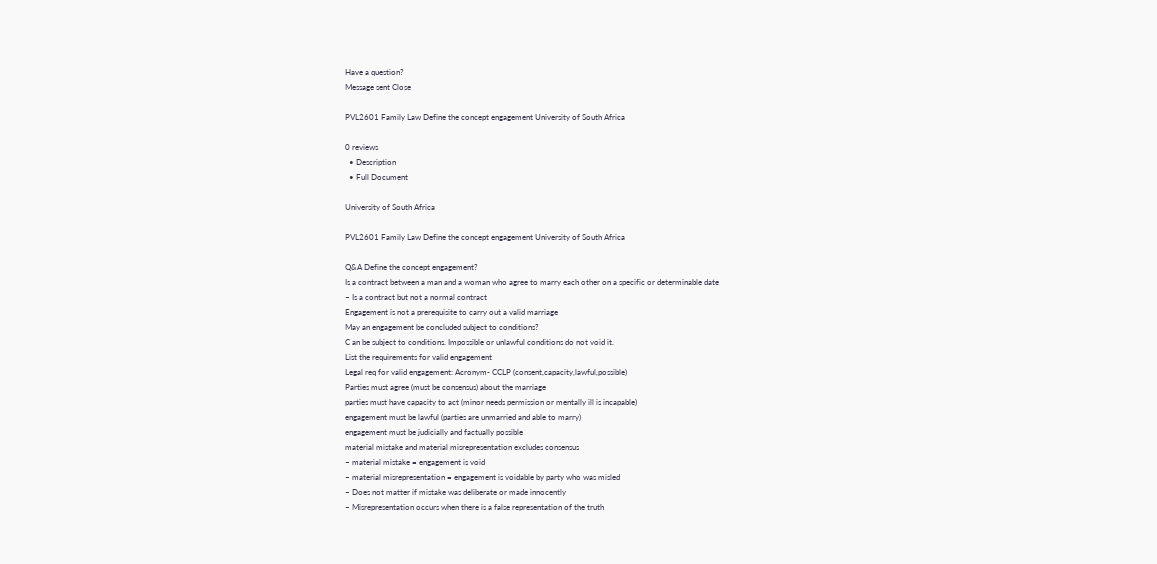Have a question?
Message sent Close

PVL2601 Family Law Define the concept engagement University of South Africa

0 reviews
  • Description
  • Full Document

University of South Africa

PVL2601 Family Law Define the concept engagement University of South Africa

Q&A Define the concept engagement?
Is a contract between a man and a woman who agree to marry each other on a specific or determinable date
– Is a contract but not a normal contract
Engagement is not a prerequisite to carry out a valid marriage
May an engagement be concluded subject to conditions?
C an be subject to conditions. Impossible or unlawful conditions do not void it.
List the requirements for valid engagement
Legal req for valid engagement: Acronym- CCLP (consent,capacity,lawful,possible)
Parties must agree (must be consensus) about the marriage
parties must have capacity to act (minor needs permission or mentally ill is incapable)
engagement must be lawful (parties are unmarried and able to marry)
engagement must be judicially and factually possible
material mistake and material misrepresentation excludes consensus
– material mistake = engagement is void
– material misrepresentation = engagement is voidable by party who was misled
– Does not matter if mistake was deliberate or made innocently
– Misrepresentation occurs when there is a false representation of the truth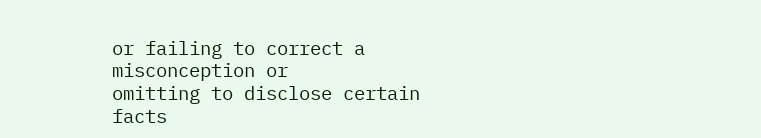or failing to correct a misconception or
omitting to disclose certain facts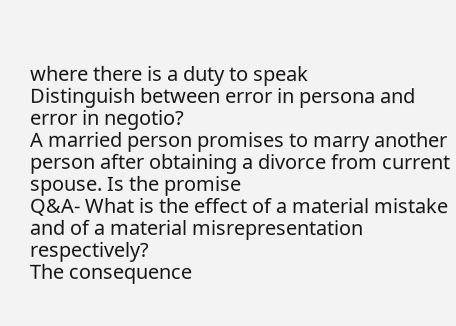where there is a duty to speak
Distinguish between error in persona and error in negotio?
A married person promises to marry another person after obtaining a divorce from current spouse. Is the promise
Q&A- What is the effect of a material mistake and of a material misrepresentation respectively?
The consequence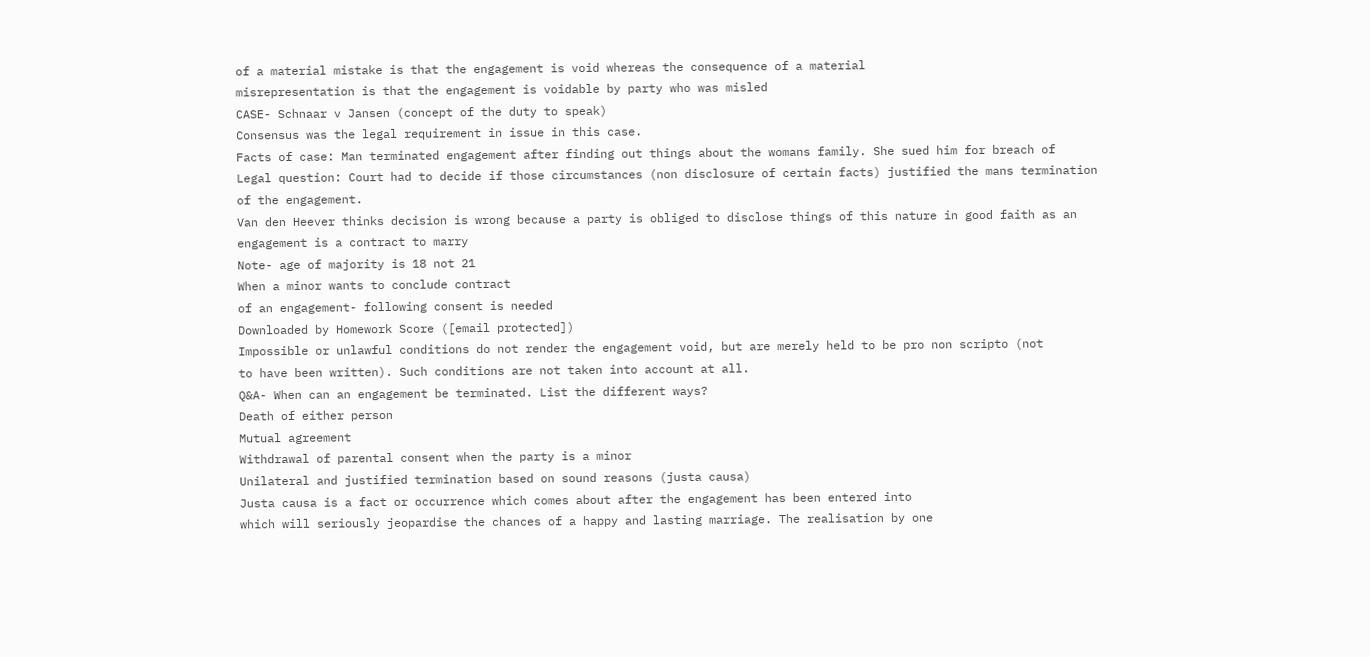of a material mistake is that the engagement is void whereas the consequence of a material
misrepresentation is that the engagement is voidable by party who was misled
CASE- Schnaar v Jansen (concept of the duty to speak)
Consensus was the legal requirement in issue in this case.
Facts of case: Man terminated engagement after finding out things about the womans family. She sued him for breach of
Legal question: Court had to decide if those circumstances (non disclosure of certain facts) justified the mans termination
of the engagement.
Van den Heever thinks decision is wrong because a party is obliged to disclose things of this nature in good faith as an
engagement is a contract to marry
Note- age of majority is 18 not 21
When a minor wants to conclude contract
of an engagement- following consent is needed
Downloaded by Homework Score ([email protected])
Impossible or unlawful conditions do not render the engagement void, but are merely held to be pro non scripto (not
to have been written). Such conditions are not taken into account at all.
Q&A- When can an engagement be terminated. List the different ways?
Death of either person
Mutual agreement
Withdrawal of parental consent when the party is a minor
Unilateral and justified termination based on sound reasons (justa causa)
Justa causa is a fact or occurrence which comes about after the engagement has been entered into
which will seriously jeopardise the chances of a happy and lasting marriage. The realisation by one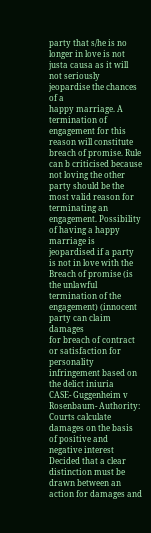party that s/he is no longer in love is not justa causa as it will not seriously jeopardise the chances of a
happy marriage. A termination of engagement for this reason will constitute breach of promise. Rule
can b criticised because not loving the other party should be the most valid reason for terminating an
engagement. Possibility of having a happy marriage is jeopardised if a party is not in love with the
Breach of promise (is the unlawful termination of the engagement) (innocent party can claim damages
for breach of contract or satisfaction for personality infringement based on the delict iniuria
CASE- Guggenheim v Rosenbaum- Authority: Courts calculate damages on the basis of positive and negative interest
Decided that a clear distinction must be drawn between an action for damages and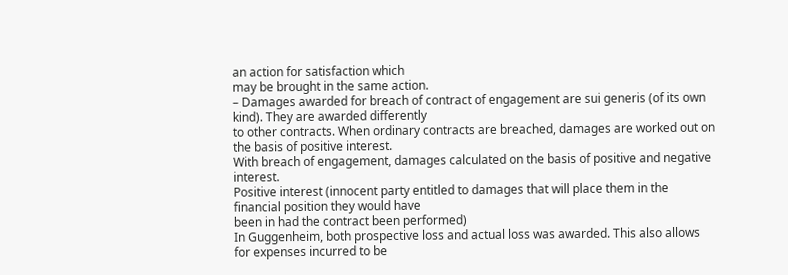an action for satisfaction which
may be brought in the same action.
– Damages awarded for breach of contract of engagement are sui generis (of its own kind). They are awarded differently
to other contracts. When ordinary contracts are breached, damages are worked out on the basis of positive interest.
With breach of engagement, damages calculated on the basis of positive and negative interest.
Positive interest (innocent party entitled to damages that will place them in the financial position they would have
been in had the contract been performed)
In Guggenheim, both prospective loss and actual loss was awarded. This also allows for expenses incurred to be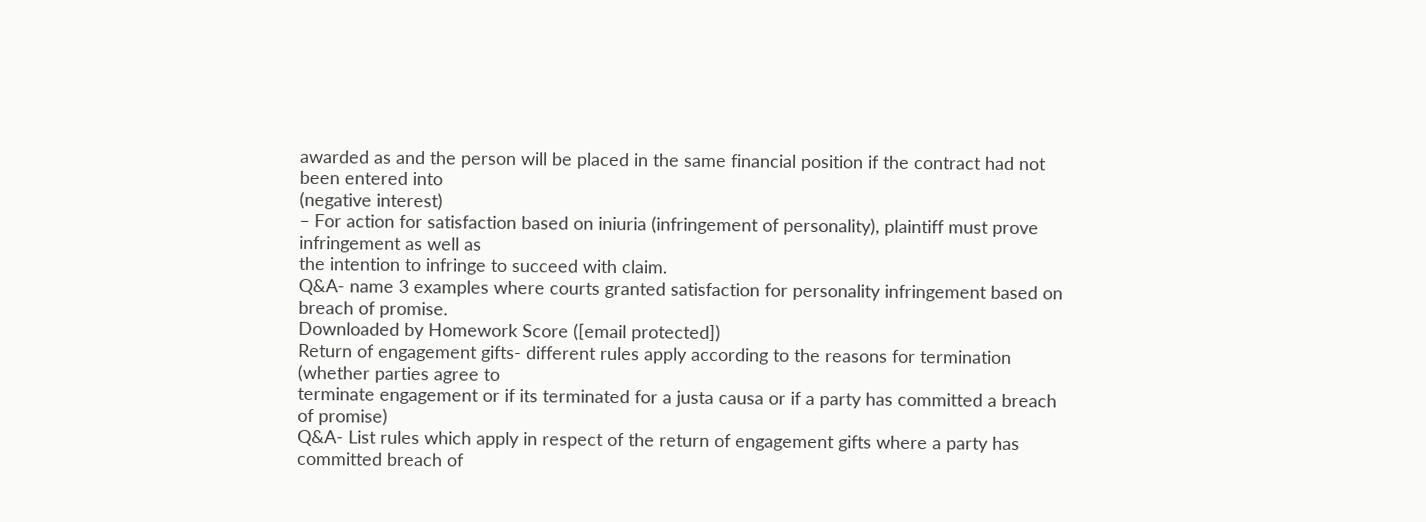awarded as and the person will be placed in the same financial position if the contract had not been entered into
(negative interest)
– For action for satisfaction based on iniuria (infringement of personality), plaintiff must prove infringement as well as
the intention to infringe to succeed with claim.
Q&A- name 3 examples where courts granted satisfaction for personality infringement based on breach of promise.
Downloaded by Homework Score ([email protected])
Return of engagement gifts- different rules apply according to the reasons for termination (whether parties agree to
terminate engagement or if its terminated for a justa causa or if a party has committed a breach of promise)
Q&A- List rules which apply in respect of the return of engagement gifts where a party has committed breach of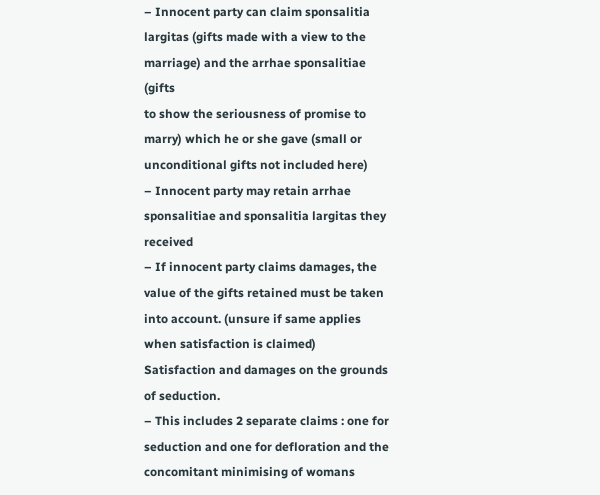– Innocent party can claim sponsalitia largitas (gifts made with a view to the marriage) and the arrhae sponsalitiae (gifts
to show the seriousness of promise to marry) which he or she gave (small or unconditional gifts not included here)
– Innocent party may retain arrhae sponsalitiae and sponsalitia largitas they received
– If innocent party claims damages, the value of the gifts retained must be taken into account. (unsure if same applies
when satisfaction is claimed)
Satisfaction and damages on the grounds of seduction.
– This includes 2 separate claims : one for seduction and one for defloration and the concomitant minimising of womans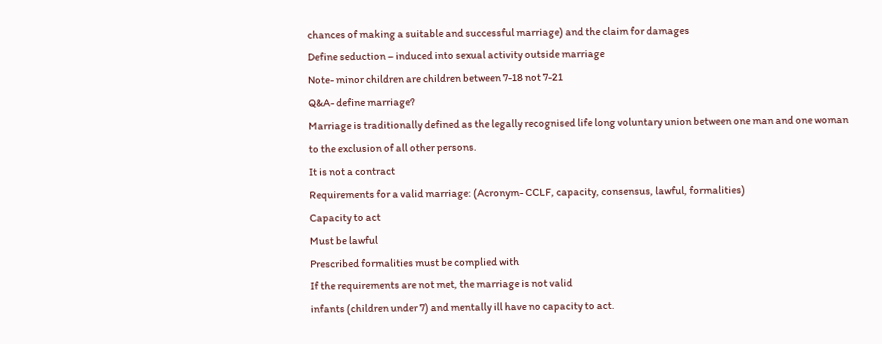chances of making a suitable and successful marriage) and the claim for damages
Define seduction – induced into sexual activity outside marriage
Note- minor children are children between 7-18 not 7-21
Q&A- define marriage?
Marriage is traditionally defined as the legally recognised life long voluntary union between one man and one woman
to the exclusion of all other persons.
It is not a contract
Requirements for a valid marriage: (Acronym- CCLF, capacity, consensus, lawful, formalities)
Capacity to act
Must be lawful
Prescribed formalities must be complied with
If the requirements are not met, the marriage is not valid
infants (children under 7) and mentally ill have no capacity to act.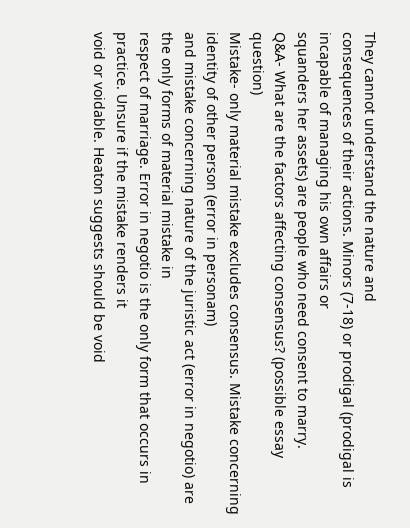They cannot understand the nature and
consequences of their actions. Minors (7-18) or prodigal (prodigal is incapable of managing his own affairs or
squanders her assets) are people who need consent to marry.
Q&A- What are the factors affecting consensus? (possible essay question)
Mistake- only material mistake excludes consensus. Mistake concerning identity of other person (error in personam)
and mistake concerning nature of the juristic act (error in negotio) are the only forms of material mistake in
respect of marriage. Error in negotio is the only form that occurs in practice. Unsure if the mistake renders it
void or voidable. Heaton suggests should be void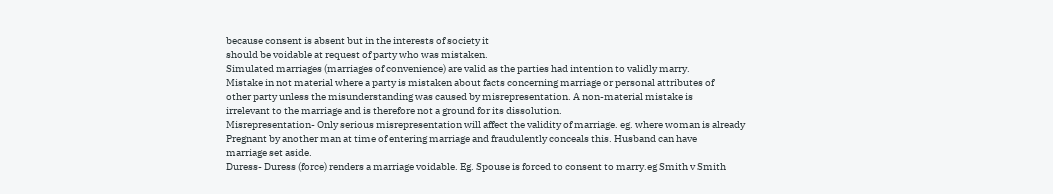because consent is absent but in the interests of society it
should be voidable at request of party who was mistaken.
Simulated marriages (marriages of convenience) are valid as the parties had intention to validly marry.
Mistake in not material where a party is mistaken about facts concerning marriage or personal attributes of
other party unless the misunderstanding was caused by misrepresentation. A non-material mistake is
irrelevant to the marriage and is therefore not a ground for its dissolution.
Misrepresentation- Only serious misrepresentation will affect the validity of marriage. eg. where woman is already
Pregnant by another man at time of entering marriage and fraudulently conceals this. Husband can have
marriage set aside.
Duress- Duress (force) renders a marriage voidable. Eg. Spouse is forced to consent to marry.eg Smith v Smith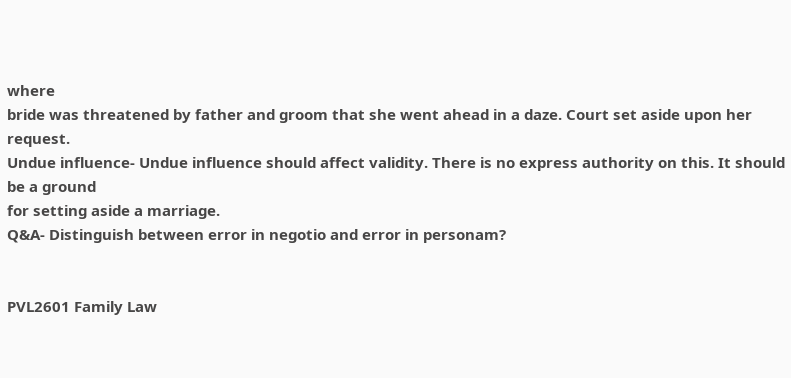where
bride was threatened by father and groom that she went ahead in a daze. Court set aside upon her request.
Undue influence- Undue influence should affect validity. There is no express authority on this. It should be a ground
for setting aside a marriage.
Q&A- Distinguish between error in negotio and error in personam?


PVL2601 Family Law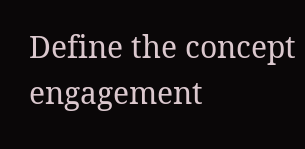Define the concept engagement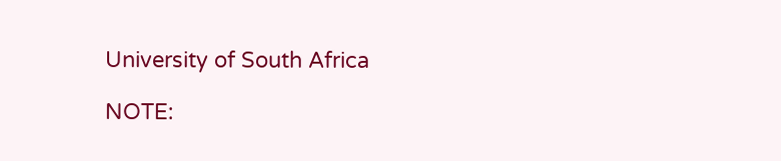University of South Africa

NOTE: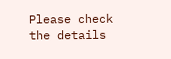Please check the details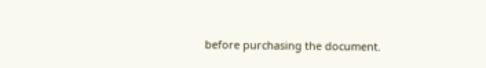before purchasing the document.